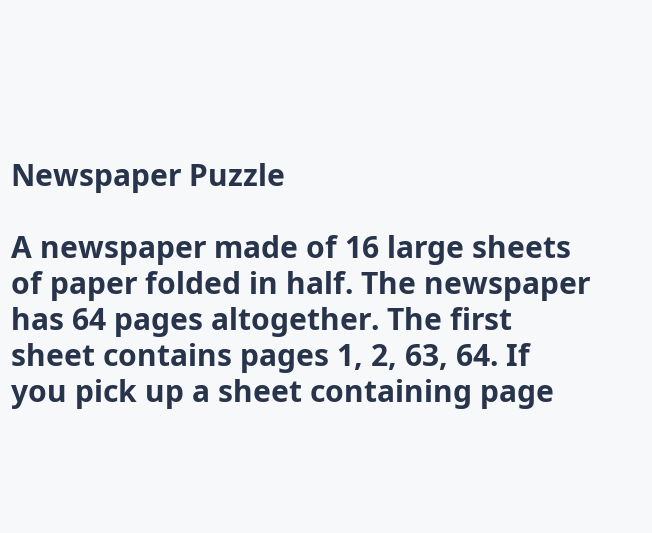Newspaper Puzzle

A newspaper made of 16 large sheets of paper folded in half. The newspaper has 64 pages altogether. The first sheet contains pages 1, 2, 63, 64. If you pick up a sheet containing page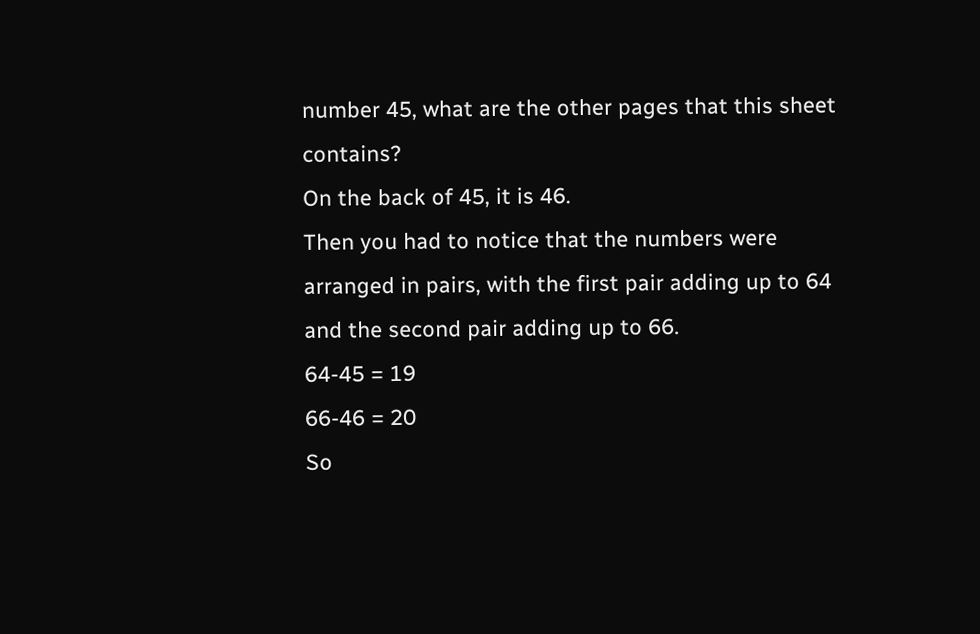number 45, what are the other pages that this sheet contains?
On the back of 45, it is 46.
Then you had to notice that the numbers were arranged in pairs, with the first pair adding up to 64 and the second pair adding up to 66.
64-45 = 19
66-46 = 20
So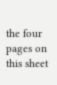the four pages on this sheet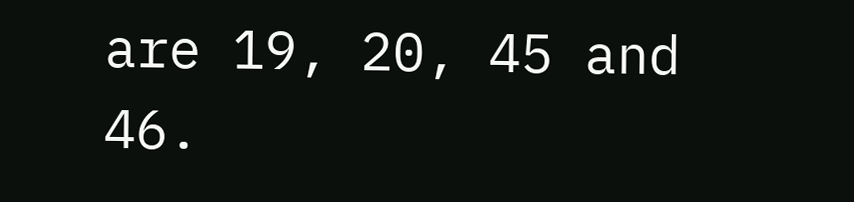are 19, 20, 45 and 46.